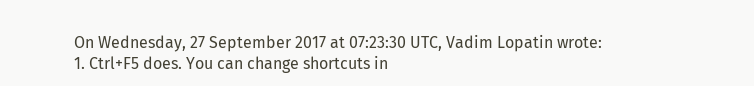On Wednesday, 27 September 2017 at 07:23:30 UTC, Vadim Lopatin wrote:
1. Ctrl+F5 does. You can change shortcuts in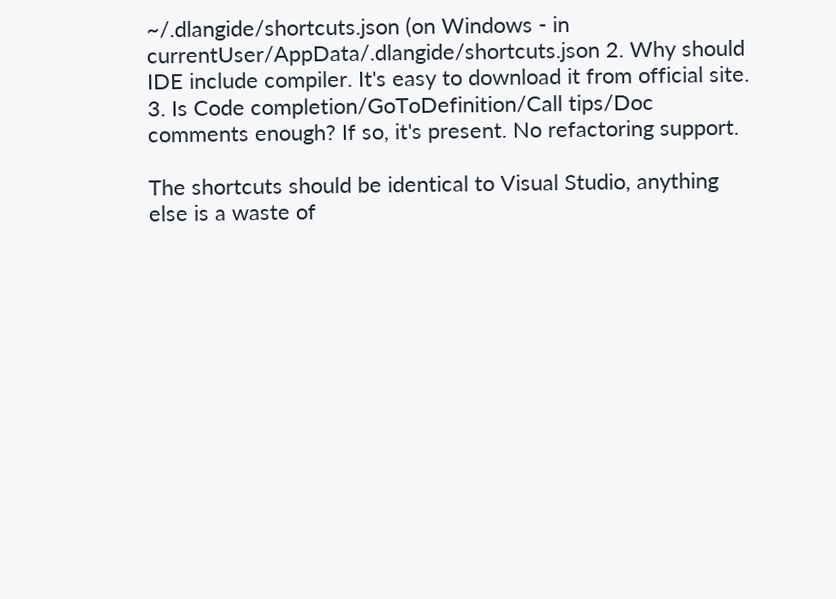~/.dlangide/shortcuts.json (on Windows - in currentUser/AppData/.dlangide/shortcuts.json 2. Why should IDE include compiler. It's easy to download it from official site. 3. Is Code completion/GoToDefinition/Call tips/Doc comments enough? If so, it's present. No refactoring support.

The shortcuts should be identical to Visual Studio, anything else is a waste of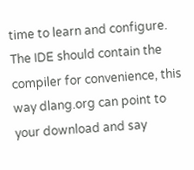time to learn and configure. The IDE should contain the compiler for convenience, this way dlang.org can point to your download and say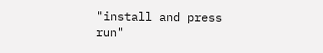"install and press run"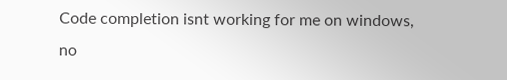Code completion isnt working for me on windows, no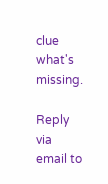clue what's missing.

Reply via email to